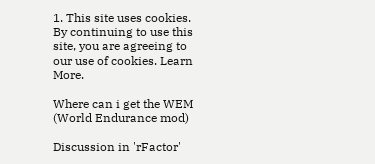1. This site uses cookies. By continuing to use this site, you are agreeing to our use of cookies. Learn More.

Where can i get the WEM (World Endurance mod)

Discussion in 'rFactor'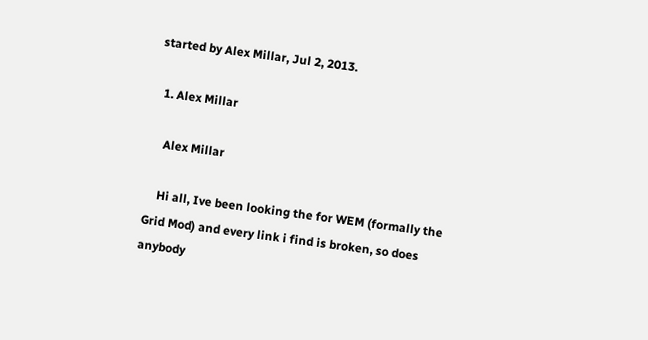started by Alex Millar, Jul 2, 2013.

  1. Alex Millar

    Alex Millar

    Hi all, Ive been looking the for WEM (formally the Grid Mod) and every link i find is broken, so does anybody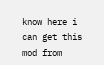know here i can get this mod from